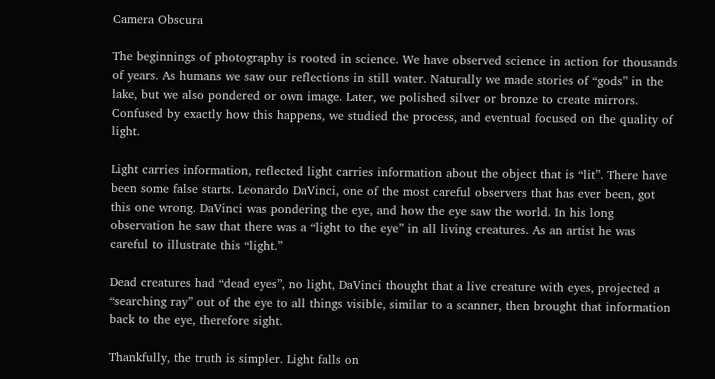Camera Obscura

The beginnings of photography is rooted in science. We have observed science in action for thousands of years. As humans we saw our reflections in still water. Naturally we made stories of “gods” in the lake, but we also pondered or own image. Later, we polished silver or bronze to create mirrors. Confused by exactly how this happens, we studied the process, and eventual focused on the quality of light.

Light carries information, reflected light carries information about the object that is “lit”. There have been some false starts. Leonardo DaVinci, one of the most careful observers that has ever been, got this one wrong. DaVinci was pondering the eye, and how the eye saw the world. In his long observation he saw that there was a “light to the eye” in all living creatures. As an artist he was careful to illustrate this “light.”

Dead creatures had “dead eyes”, no light, DaVinci thought that a live creature with eyes, projected a “searching ray” out of the eye to all things visible, similar to a scanner, then brought that information back to the eye, therefore sight.

Thankfully, the truth is simpler. Light falls on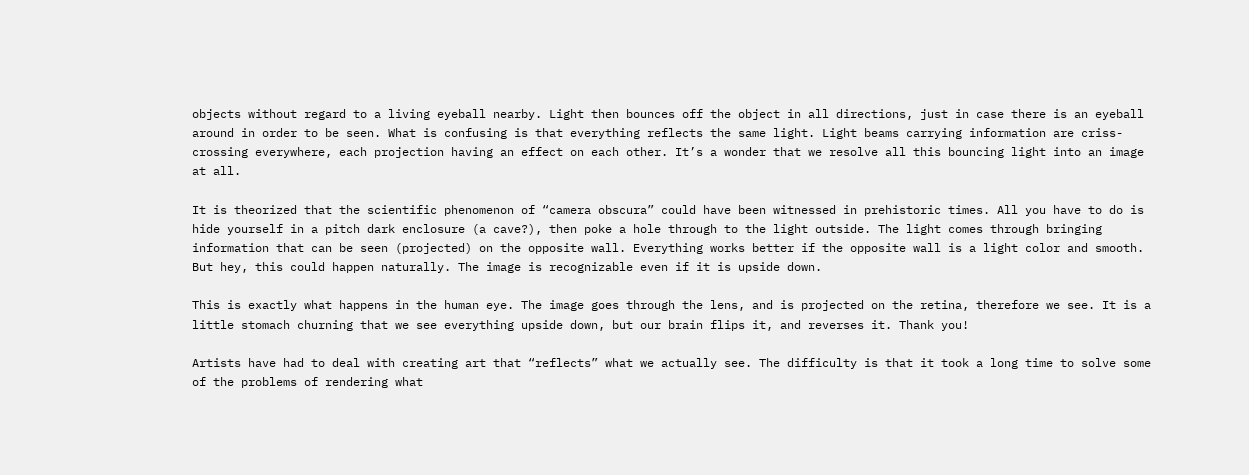objects without regard to a living eyeball nearby. Light then bounces off the object in all directions, just in case there is an eyeball around in order to be seen. What is confusing is that everything reflects the same light. Light beams carrying information are criss-crossing everywhere, each projection having an effect on each other. It’s a wonder that we resolve all this bouncing light into an image at all.

It is theorized that the scientific phenomenon of “camera obscura” could have been witnessed in prehistoric times. All you have to do is hide yourself in a pitch dark enclosure (a cave?), then poke a hole through to the light outside. The light comes through bringing information that can be seen (projected) on the opposite wall. Everything works better if the opposite wall is a light color and smooth. But hey, this could happen naturally. The image is recognizable even if it is upside down.

This is exactly what happens in the human eye. The image goes through the lens, and is projected on the retina, therefore we see. It is a little stomach churning that we see everything upside down, but our brain flips it, and reverses it. Thank you!

Artists have had to deal with creating art that “reflects” what we actually see. The difficulty is that it took a long time to solve some of the problems of rendering what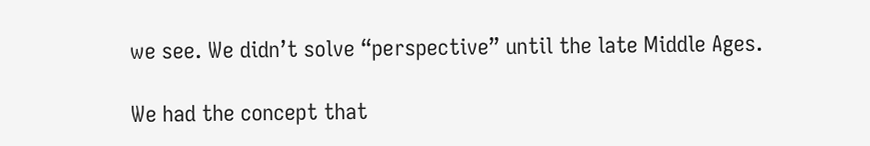we see. We didn’t solve “perspective” until the late Middle Ages.

We had the concept that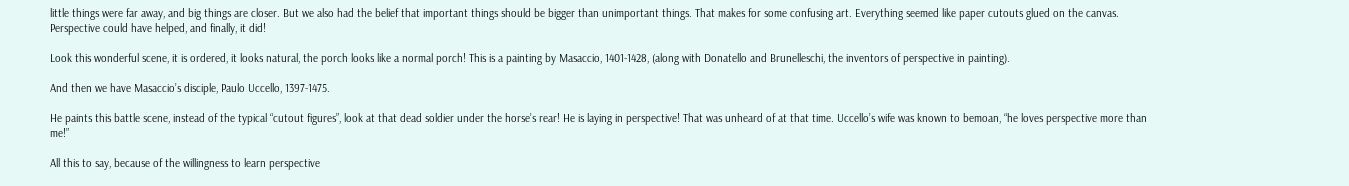little things were far away, and big things are closer. But we also had the belief that important things should be bigger than unimportant things. That makes for some confusing art. Everything seemed like paper cutouts glued on the canvas. Perspective could have helped, and finally, it did!

Look this wonderful scene, it is ordered, it looks natural, the porch looks like a normal porch! This is a painting by Masaccio, 1401-1428, (along with Donatello and Brunelleschi, the inventors of perspective in painting).

And then we have Masaccio’s disciple, Paulo Uccello, 1397-1475.

He paints this battle scene, instead of the typical “cutout figures”, look at that dead soldier under the horse’s rear! He is laying in perspective! That was unheard of at that time. Uccello’s wife was known to bemoan, “he loves perspective more than me!”

All this to say, because of the willingness to learn perspective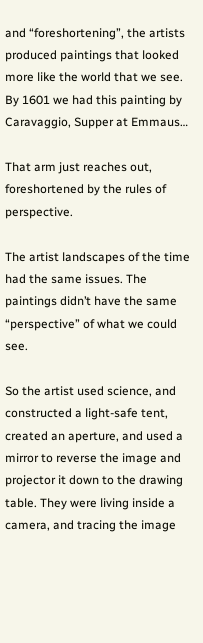and “foreshortening”, the artists produced paintings that looked more like the world that we see. By 1601 we had this painting by Caravaggio, Supper at Emmaus…

That arm just reaches out, foreshortened by the rules of perspective.

The artist landscapes of the time had the same issues. The paintings didn’t have the same “perspective” of what we could see.

So the artist used science, and constructed a light-safe tent, created an aperture, and used a mirror to reverse the image and projector it down to the drawing table. They were living inside a camera, and tracing the image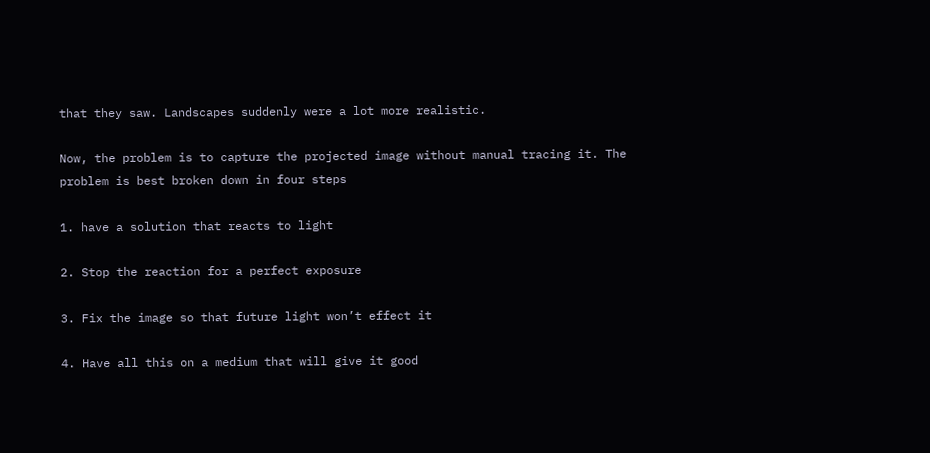that they saw. Landscapes suddenly were a lot more realistic.

Now, the problem is to capture the projected image without manual tracing it. The problem is best broken down in four steps

1. have a solution that reacts to light

2. Stop the reaction for a perfect exposure

3. Fix the image so that future light won’t effect it

4. Have all this on a medium that will give it good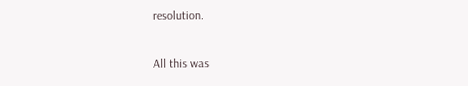resolution.

All this was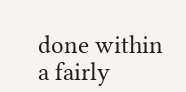done within a fairly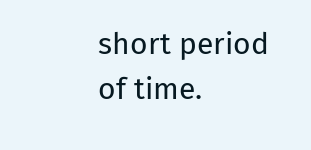short period of time.